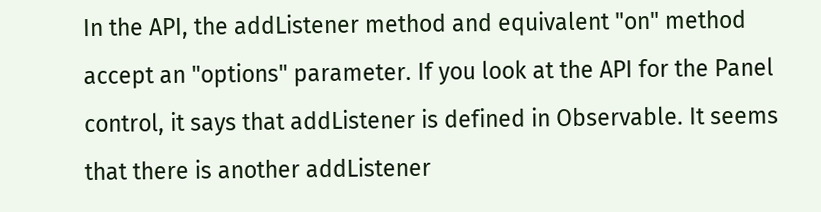In the API, the addListener method and equivalent "on" method accept an "options" parameter. If you look at the API for the Panel control, it says that addListener is defined in Observable. It seems that there is another addListener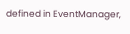defined in EventManager,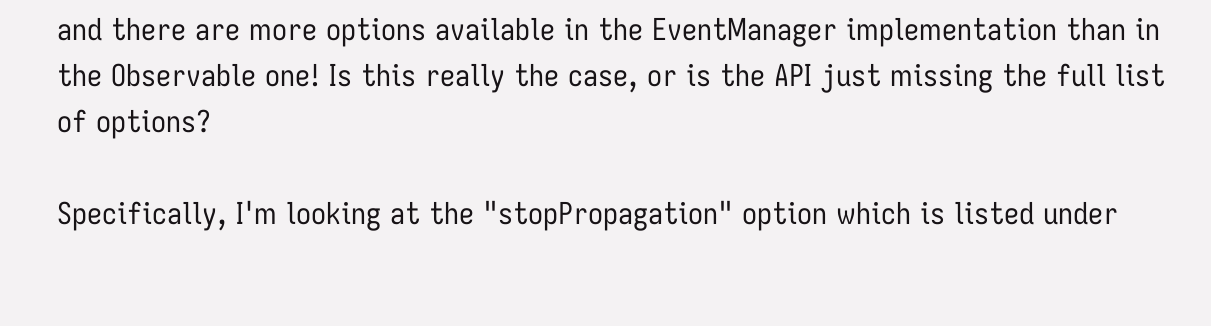and there are more options available in the EventManager implementation than in the Observable one! Is this really the case, or is the API just missing the full list of options?

Specifically, I'm looking at the "stopPropagation" option which is listed under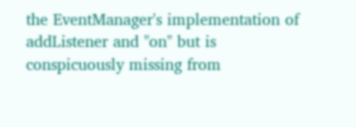the EventManager's implementation of addListener and "on" but is conspicuously missing from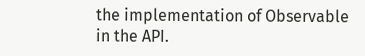the implementation of Observable in the API.